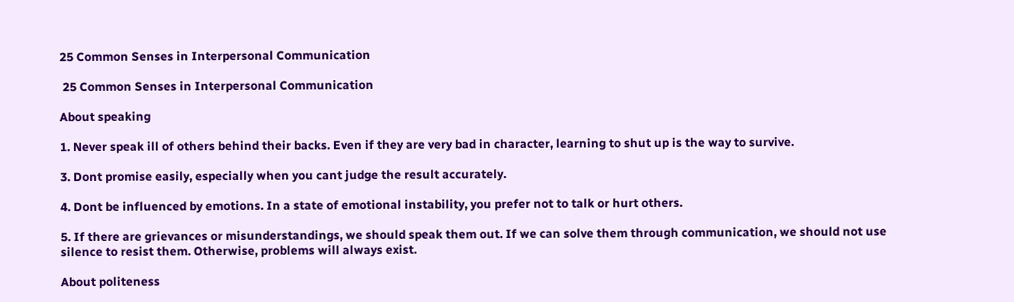25 Common Senses in Interpersonal Communication

 25 Common Senses in Interpersonal Communication

About speaking

1. Never speak ill of others behind their backs. Even if they are very bad in character, learning to shut up is the way to survive.

3. Dont promise easily, especially when you cant judge the result accurately.

4. Dont be influenced by emotions. In a state of emotional instability, you prefer not to talk or hurt others.

5. If there are grievances or misunderstandings, we should speak them out. If we can solve them through communication, we should not use silence to resist them. Otherwise, problems will always exist.

About politeness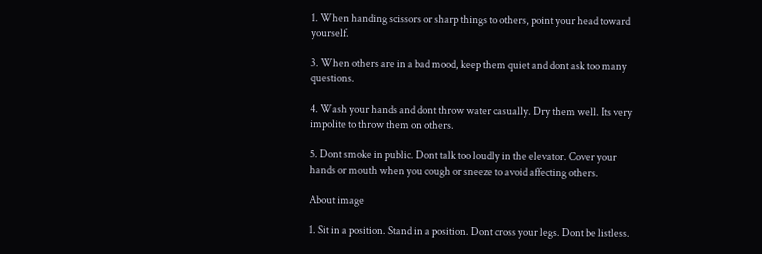1. When handing scissors or sharp things to others, point your head toward yourself.

3. When others are in a bad mood, keep them quiet and dont ask too many questions.

4. Wash your hands and dont throw water casually. Dry them well. Its very impolite to throw them on others.

5. Dont smoke in public. Dont talk too loudly in the elevator. Cover your hands or mouth when you cough or sneeze to avoid affecting others.

About image

1. Sit in a position. Stand in a position. Dont cross your legs. Dont be listless.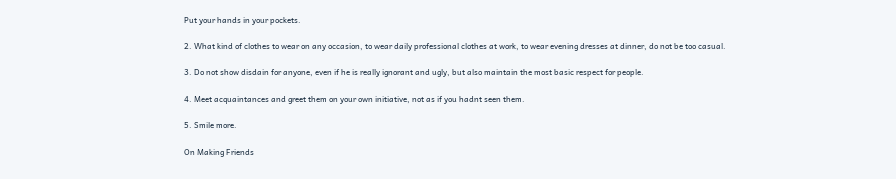Put your hands in your pockets.

2. What kind of clothes to wear on any occasion, to wear daily professional clothes at work, to wear evening dresses at dinner, do not be too casual.

3. Do not show disdain for anyone, even if he is really ignorant and ugly, but also maintain the most basic respect for people.

4. Meet acquaintances and greet them on your own initiative, not as if you hadnt seen them.

5. Smile more.

On Making Friends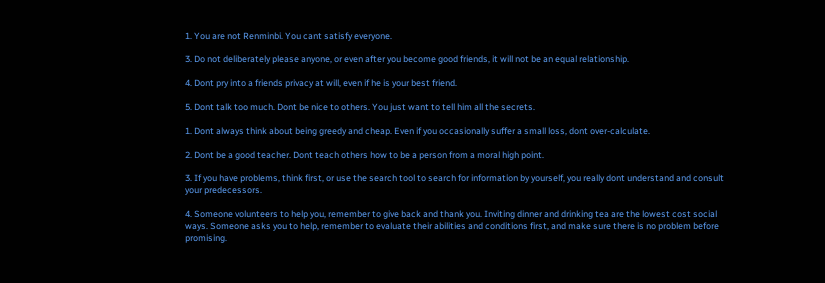1. You are not Renminbi. You cant satisfy everyone.

3. Do not deliberately please anyone, or even after you become good friends, it will not be an equal relationship.

4. Dont pry into a friends privacy at will, even if he is your best friend.

5. Dont talk too much. Dont be nice to others. You just want to tell him all the secrets.

1. Dont always think about being greedy and cheap. Even if you occasionally suffer a small loss, dont over-calculate.

2. Dont be a good teacher. Dont teach others how to be a person from a moral high point.

3. If you have problems, think first, or use the search tool to search for information by yourself, you really dont understand and consult your predecessors.

4. Someone volunteers to help you, remember to give back and thank you. Inviting dinner and drinking tea are the lowest cost social ways. Someone asks you to help, remember to evaluate their abilities and conditions first, and make sure there is no problem before promising.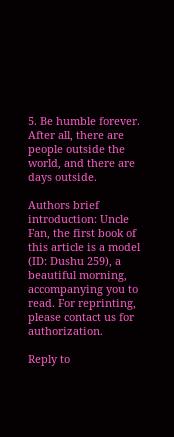5. Be humble forever. After all, there are people outside the world, and there are days outside.

Authors brief introduction: Uncle Fan, the first book of this article is a model (ID: Dushu 259), a beautiful morning, accompanying you to read. For reprinting, please contact us for authorization.

Reply to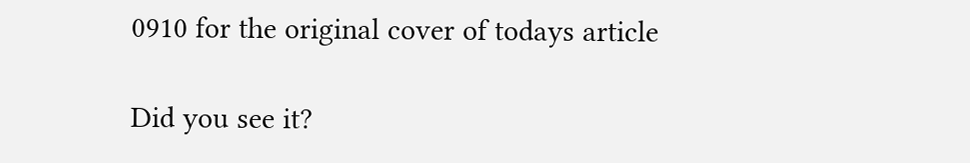0910 for the original cover of todays article

Did you see it?